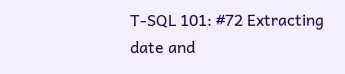T-SQL 101: #72 Extracting date and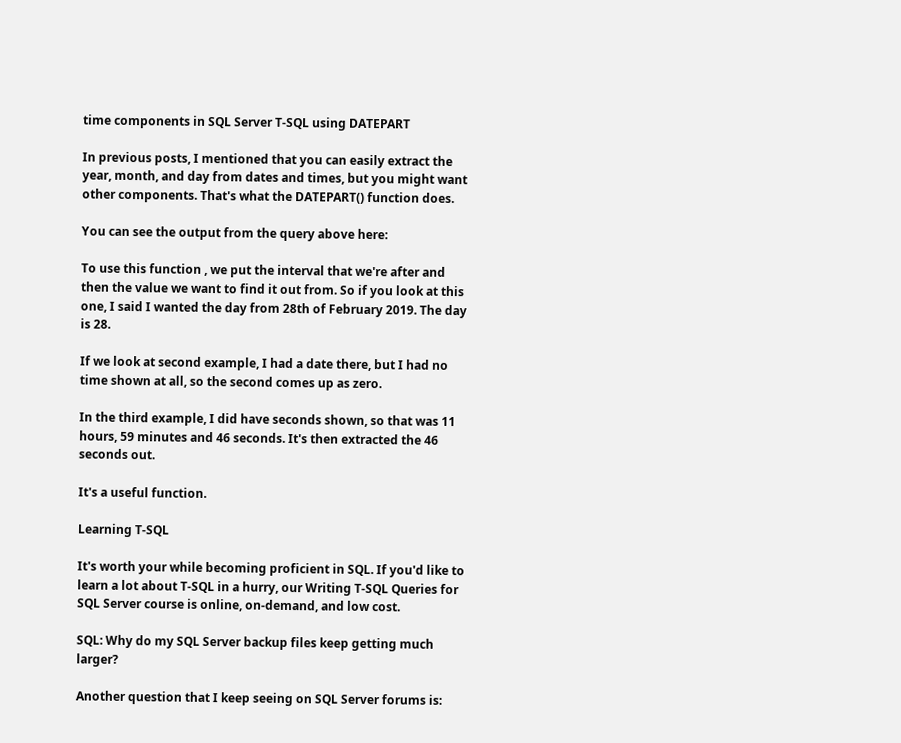time components in SQL Server T-SQL using DATEPART

In previous posts, I mentioned that you can easily extract the year, month, and day from dates and times, but you might want other components. That's what the DATEPART() function does.

You can see the output from the query above here:

To use this function , we put the interval that we're after and then the value we want to find it out from. So if you look at this one, I said I wanted the day from 28th of February 2019. The day is 28.

If we look at second example, I had a date there, but I had no time shown at all, so the second comes up as zero.

In the third example, I did have seconds shown, so that was 11 hours, 59 minutes and 46 seconds. It's then extracted the 46 seconds out.

It's a useful function.

Learning T-SQL

It's worth your while becoming proficient in SQL. If you'd like to learn a lot about T-SQL in a hurry, our Writing T-SQL Queries for SQL Server course is online, on-demand, and low cost.

SQL: Why do my SQL Server backup files keep getting much larger?

Another question that I keep seeing on SQL Server forums is: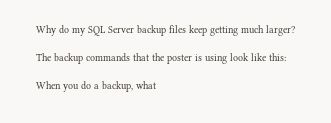Why do my SQL Server backup files keep getting much larger?

The backup commands that the poster is using look like this:

When you do a backup, what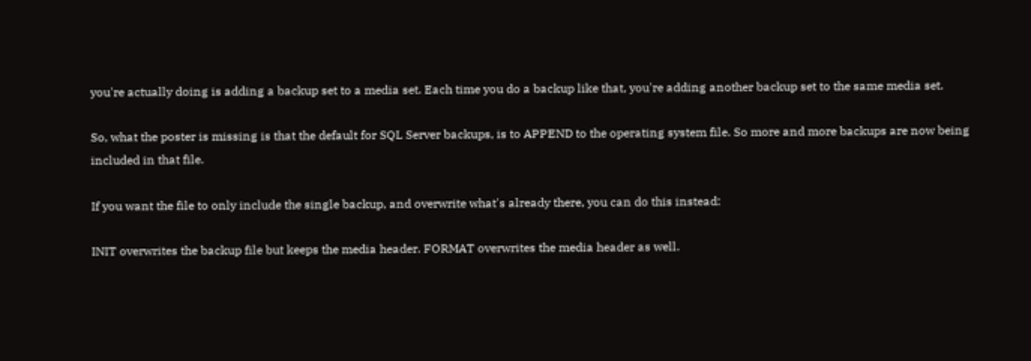you're actually doing is adding a backup set to a media set. Each time you do a backup like that, you're adding another backup set to the same media set.

So, what the poster is missing is that the default for SQL Server backups, is to APPEND to the operating system file. So more and more backups are now being included in that file.

If you want the file to only include the single backup, and overwrite what's already there, you can do this instead:

INIT overwrites the backup file but keeps the media header. FORMAT overwrites the media header as well.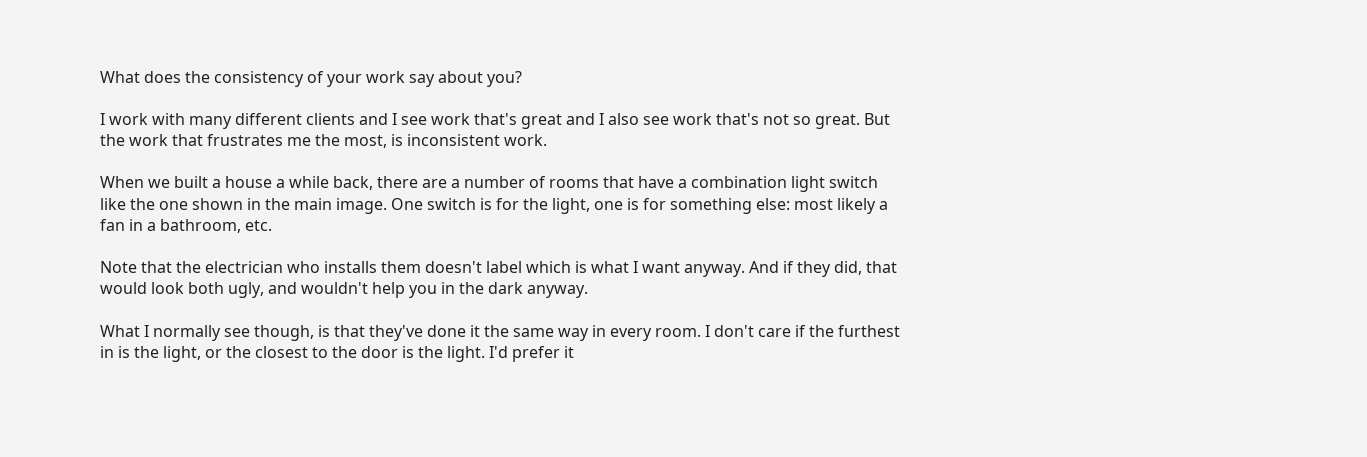What does the consistency of your work say about you?

I work with many different clients and I see work that's great and I also see work that's not so great. But the work that frustrates me the most, is inconsistent work.

When we built a house a while back, there are a number of rooms that have a combination light switch like the one shown in the main image. One switch is for the light, one is for something else: most likely a fan in a bathroom, etc.

Note that the electrician who installs them doesn't label which is what I want anyway. And if they did, that would look both ugly, and wouldn't help you in the dark anyway.

What I normally see though, is that they've done it the same way in every room. I don't care if the furthest in is the light, or the closest to the door is the light. I'd prefer it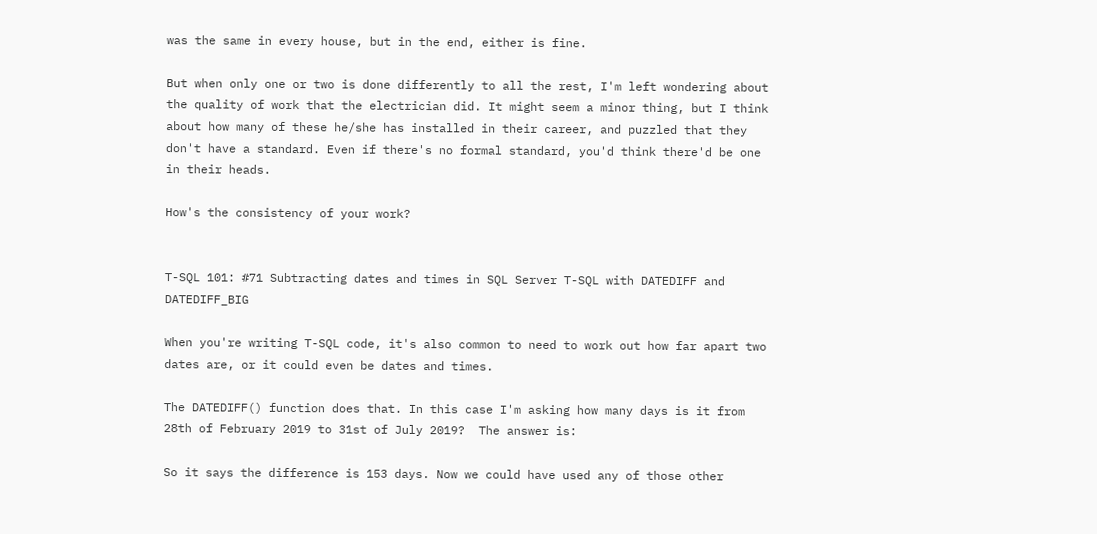was the same in every house, but in the end, either is fine.

But when only one or two is done differently to all the rest, I'm left wondering about the quality of work that the electrician did. It might seem a minor thing, but I think about how many of these he/she has installed in their career, and puzzled that they don't have a standard. Even if there's no formal standard, you'd think there'd be one in their heads.

How's the consistency of your work?


T-SQL 101: #71 Subtracting dates and times in SQL Server T-SQL with DATEDIFF and DATEDIFF_BIG

When you're writing T-SQL code, it's also common to need to work out how far apart two dates are, or it could even be dates and times.

The DATEDIFF() function does that. In this case I'm asking how many days is it from 28th of February 2019 to 31st of July 2019?  The answer is:

So it says the difference is 153 days. Now we could have used any of those other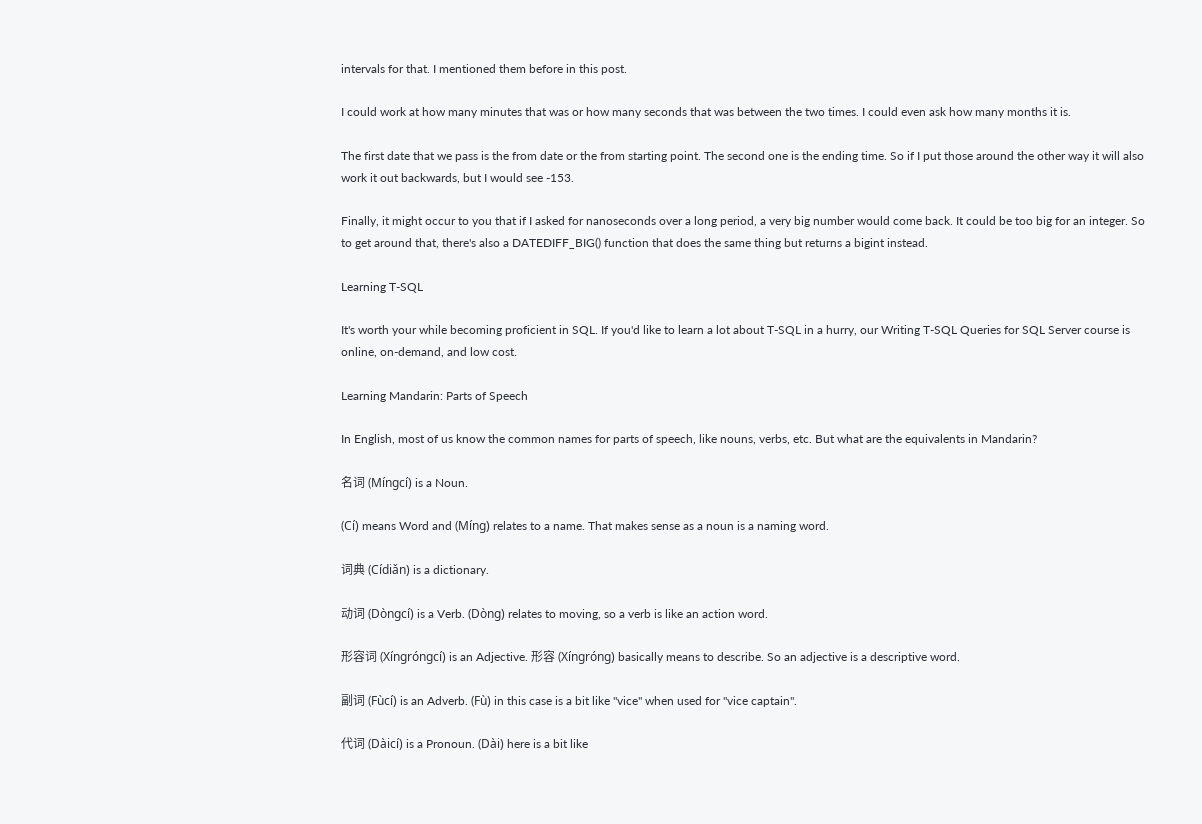intervals for that. I mentioned them before in this post.

I could work at how many minutes that was or how many seconds that was between the two times. I could even ask how many months it is.

The first date that we pass is the from date or the from starting point. The second one is the ending time. So if I put those around the other way it will also work it out backwards, but I would see -153.

Finally, it might occur to you that if I asked for nanoseconds over a long period, a very big number would come back. It could be too big for an integer. So to get around that, there's also a DATEDIFF_BIG() function that does the same thing but returns a bigint instead.

Learning T-SQL

It's worth your while becoming proficient in SQL. If you'd like to learn a lot about T-SQL in a hurry, our Writing T-SQL Queries for SQL Server course is online, on-demand, and low cost.

Learning Mandarin: Parts of Speech

In English, most of us know the common names for parts of speech, like nouns, verbs, etc. But what are the equivalents in Mandarin?

名词 (Míngcí) is a Noun.

(Cí) means Word and (Míng) relates to a name. That makes sense as a noun is a naming word.

词典 (Cídiǎn) is a dictionary.

动词 (Dòngcí) is a Verb. (Dòng) relates to moving, so a verb is like an action word.

形容词 (Xíngróngcí) is an Adjective. 形容 (Xíngróng) basically means to describe. So an adjective is a descriptive word.

副词 (Fùcí) is an Adverb. (Fù) in this case is a bit like "vice" when used for "vice captain".

代词 (Dàicí) is a Pronoun. (Dài) here is a bit like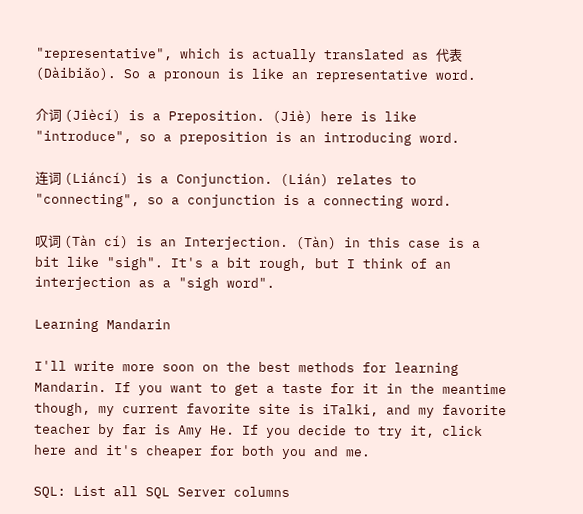"representative", which is actually translated as 代表 (Dàibiǎo). So a pronoun is like an representative word.

介词 (Jiècí) is a Preposition. (Jiè) here is like "introduce", so a preposition is an introducing word.

连词 (Liáncí) is a Conjunction. (Lián) relates to "connecting", so a conjunction is a connecting word.

叹词 (Tàn cí) is an Interjection. (Tàn) in this case is a bit like "sigh". It's a bit rough, but I think of an interjection as a "sigh word".

Learning Mandarin

I'll write more soon on the best methods for learning Mandarin. If you want to get a taste for it in the meantime though, my current favorite site is iTalki, and my favorite teacher by far is Amy He. If you decide to try it, click here and it's cheaper for both you and me.

SQL: List all SQL Server columns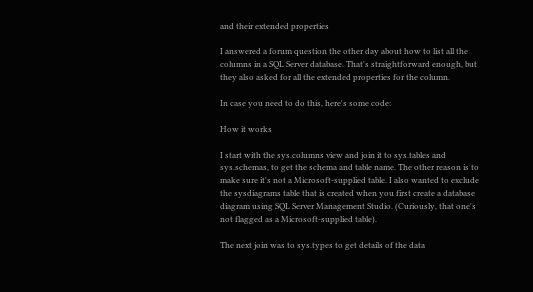and their extended properties

I answered a forum question the other day about how to list all the columns in a SQL Server database. That's straightforward enough, but they also asked for all the extended properties for the column.

In case you need to do this, here's some code:

How it works

I start with the sys.columns view and join it to sys.tables and sys.schemas, to get the schema and table name. The other reason is to make sure it's not a Microsoft-supplied table. I also wanted to exclude the sysdiagrams table that is created when you first create a database diagram using SQL Server Management Studio. (Curiously, that one's not flagged as a Microsoft-supplied table).

The next join was to sys.types to get details of the data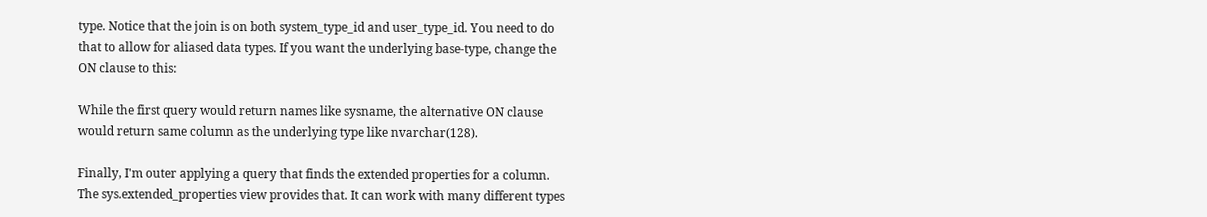type. Notice that the join is on both system_type_id and user_type_id. You need to do that to allow for aliased data types. If you want the underlying base-type, change the ON clause to this:

While the first query would return names like sysname, the alternative ON clause would return same column as the underlying type like nvarchar(128).

Finally, I'm outer applying a query that finds the extended properties for a column. The sys.extended_properties view provides that. It can work with many different types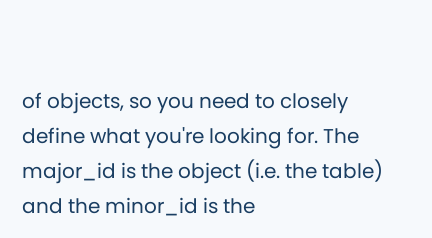of objects, so you need to closely define what you're looking for. The major_id is the object (i.e. the table) and the minor_id is the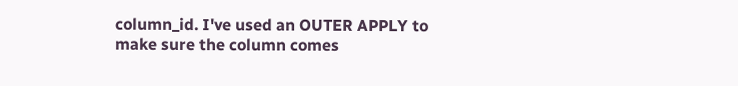column_id. I've used an OUTER APPLY to make sure the column comes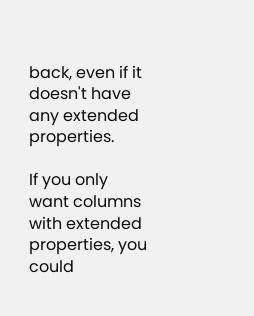back, even if it doesn't have any extended properties.

If you only want columns with extended properties, you could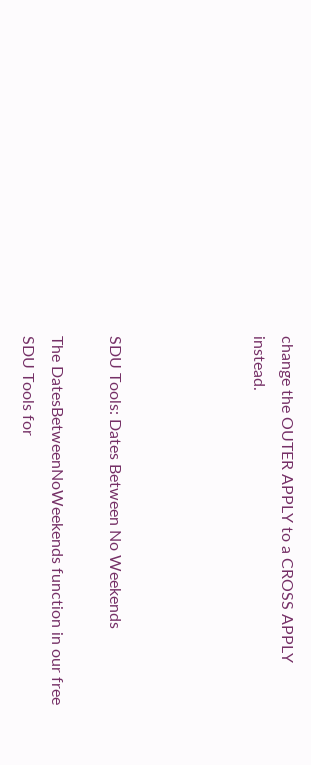change the OUTER APPLY to a CROSS APPLY instead.




SDU Tools: Dates Between No Weekends

The DatesBetweenNoWeekends function in our free SDU Tools for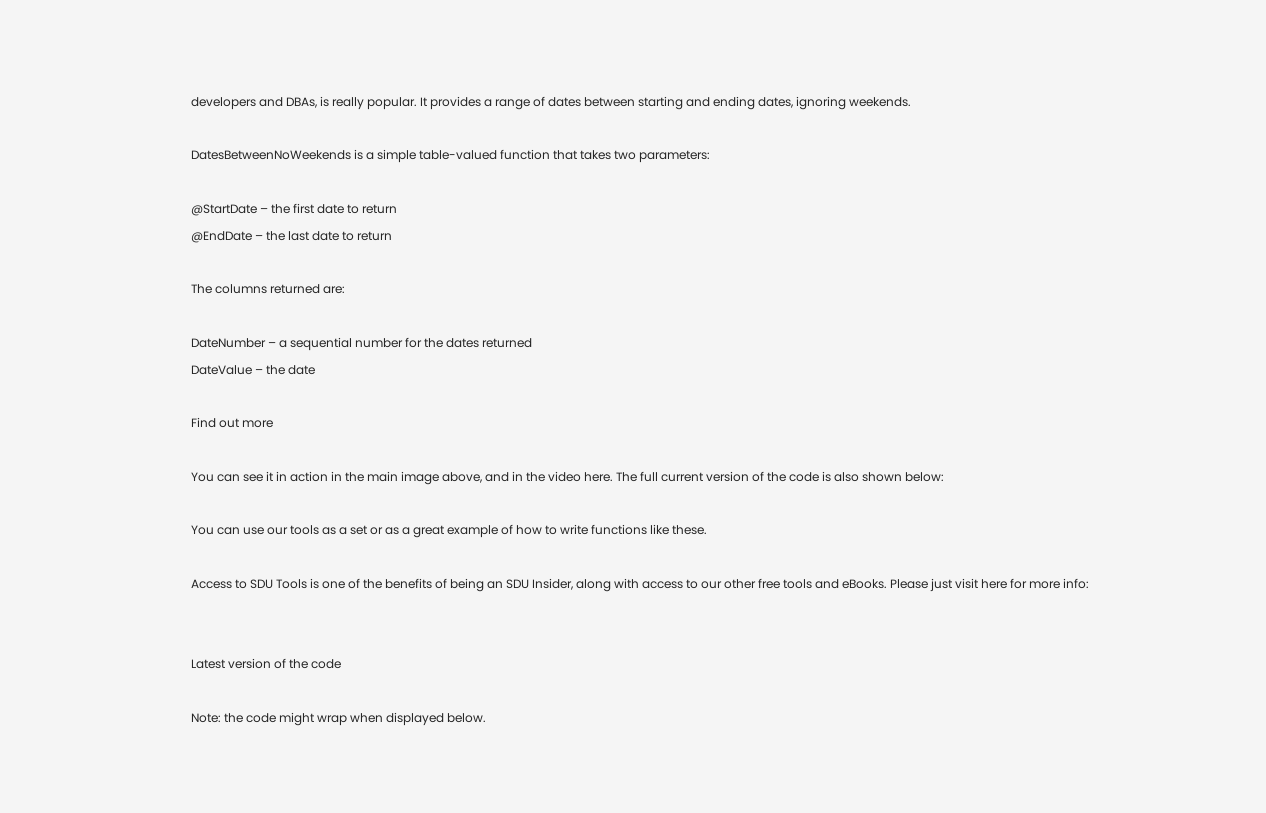developers and DBAs, is really popular. It provides a range of dates between starting and ending dates, ignoring weekends.

DatesBetweenNoWeekends is a simple table-valued function that takes two parameters:

@StartDate – the first date to return
@EndDate – the last date to return

The columns returned are:

DateNumber – a sequential number for the dates returned
DateValue – the date

Find out more

You can see it in action in the main image above, and in the video here. The full current version of the code is also shown below:

You can use our tools as a set or as a great example of how to write functions like these.

Access to SDU Tools is one of the benefits of being an SDU Insider, along with access to our other free tools and eBooks. Please just visit here for more info:


Latest version of the code

Note: the code might wrap when displayed below.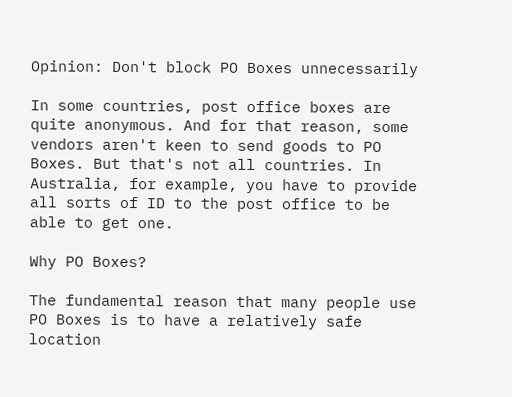Opinion: Don't block PO Boxes unnecessarily

In some countries, post office boxes are quite anonymous. And for that reason, some vendors aren't keen to send goods to PO Boxes. But that's not all countries. In Australia, for example, you have to provide all sorts of ID to the post office to be able to get one.

Why PO Boxes?

The fundamental reason that many people use PO Boxes is to have a relatively safe location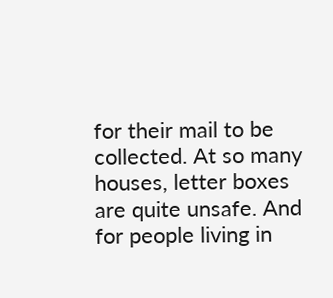for their mail to be collected. At so many houses, letter boxes are quite unsafe. And for people living in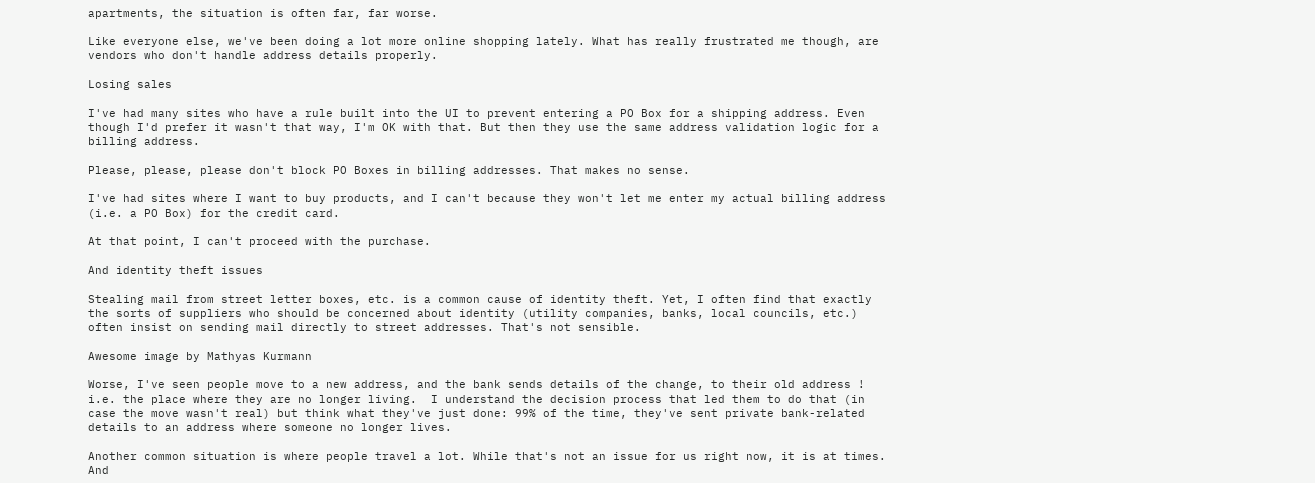apartments, the situation is often far, far worse.

Like everyone else, we've been doing a lot more online shopping lately. What has really frustrated me though, are vendors who don't handle address details properly.

Losing sales

I've had many sites who have a rule built into the UI to prevent entering a PO Box for a shipping address. Even though I'd prefer it wasn't that way, I'm OK with that. But then they use the same address validation logic for a billing address.

Please, please, please don't block PO Boxes in billing addresses. That makes no sense.

I've had sites where I want to buy products, and I can't because they won't let me enter my actual billing address (i.e. a PO Box) for the credit card.

At that point, I can't proceed with the purchase.

And identity theft issues

Stealing mail from street letter boxes, etc. is a common cause of identity theft. Yet, I often find that exactly the sorts of suppliers who should be concerned about identity (utility companies, banks, local councils, etc.) often insist on sending mail directly to street addresses. That's not sensible.

Awesome image by Mathyas Kurmann

Worse, I've seen people move to a new address, and the bank sends details of the change, to their old address ! i.e. the place where they are no longer living.  I understand the decision process that led them to do that (in case the move wasn't real) but think what they've just done: 99% of the time, they've sent private bank-related details to an address where someone no longer lives.

Another common situation is where people travel a lot. While that's not an issue for us right now, it is at times. And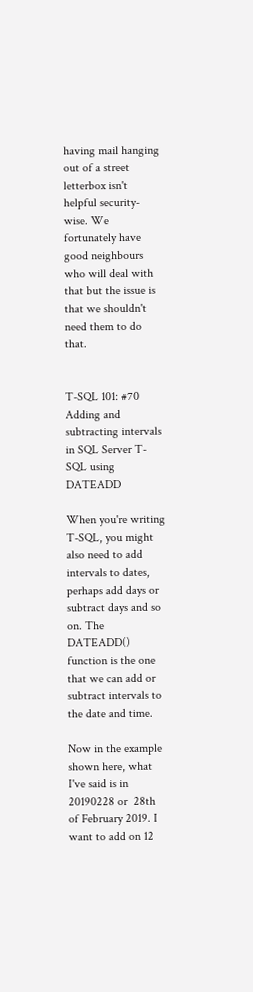having mail hanging out of a street letterbox isn't helpful security-wise. We fortunately have good neighbours who will deal with that but the issue is that we shouldn't need them to do that.


T-SQL 101: #70 Adding and subtracting intervals in SQL Server T-SQL using DATEADD

When you're writing T-SQL, you might also need to add intervals to dates, perhaps add days or subtract days and so on. The DATEADD() function is the one that we can add or subtract intervals to the date and time.

Now in the example shown here, what I've said is in 20190228 or  28th of February 2019. I want to add on 12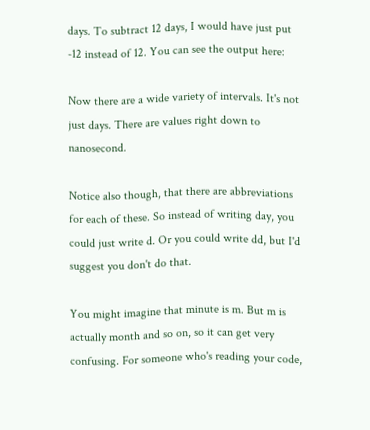days. To subtract 12 days, I would have just put -12 instead of 12. You can see the output here:

Now there are a wide variety of intervals. It's not just days. There are values right down to nanosecond.

Notice also though, that there are abbreviations for each of these. So instead of writing day, you could just write d. Or you could write dd, but I'd suggest you don't do that.

You might imagine that minute is m. But m is actually month and so on, so it can get very confusing. For someone who's reading your code,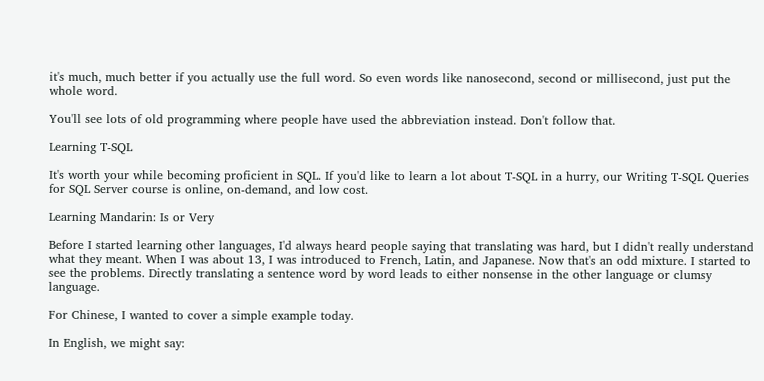it's much, much better if you actually use the full word. So even words like nanosecond, second or millisecond, just put the whole word.

You'll see lots of old programming where people have used the abbreviation instead. Don't follow that.

Learning T-SQL

It's worth your while becoming proficient in SQL. If you'd like to learn a lot about T-SQL in a hurry, our Writing T-SQL Queries for SQL Server course is online, on-demand, and low cost.

Learning Mandarin: Is or Very

Before I started learning other languages, I'd always heard people saying that translating was hard, but I didn't really understand what they meant. When I was about 13, I was introduced to French, Latin, and Japanese. Now that's an odd mixture. I started to see the problems. Directly translating a sentence word by word leads to either nonsense in the other language or clumsy language.

For Chinese, I wanted to cover a simple example today.

In English, we might say: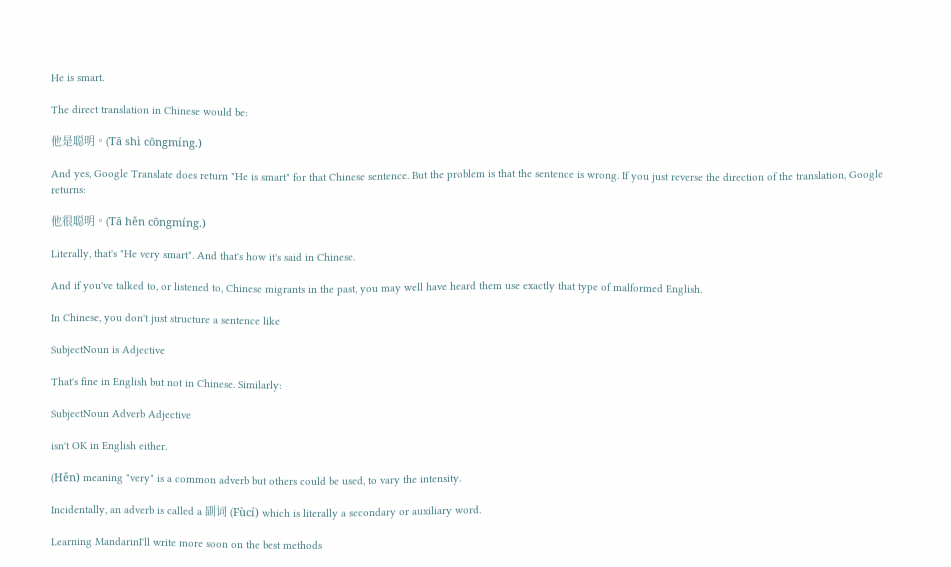He is smart.

The direct translation in Chinese would be:

他是聪明。(Tā shì cōngmíng.)

And yes, Google Translate does return "He is smart" for that Chinese sentence. But the problem is that the sentence is wrong. If you just reverse the direction of the translation, Google returns:

他很聪明。(Tā hěn cōngmíng.)

Literally, that's "He very smart". And that's how it's said in Chinese.

And if you've talked to, or listened to, Chinese migrants in the past, you may well have heard them use exactly that type of malformed English.

In Chinese, you don't just structure a sentence like

SubjectNoun is Adjective

That's fine in English but not in Chinese. Similarly:

SubjectNoun Adverb Adjective

isn't OK in English either.

(Hěn) meaning "very" is a common adverb but others could be used, to vary the intensity.

Incidentally, an adverb is called a 副词 (Fùcí) which is literally a secondary or auxiliary word.

Learning MandarinI'll write more soon on the best methods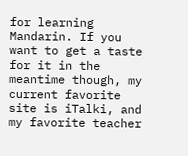for learning Mandarin. If you want to get a taste for it in the meantime though, my current favorite site is iTalki, and my favorite teacher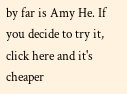by far is Amy He. If you decide to try it, click here and it's cheaper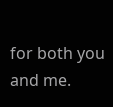for both you and me.